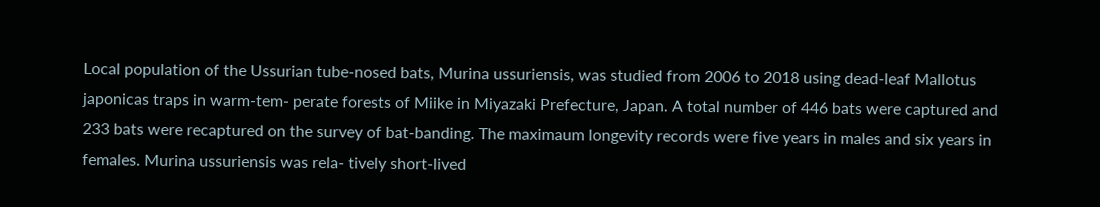Local population of the Ussurian tube-nosed bats, Murina ussuriensis, was studied from 2006 to 2018 using dead-leaf Mallotus japonicas traps in warm-tem- perate forests of Miike in Miyazaki Prefecture, Japan. A total number of 446 bats were captured and 233 bats were recaptured on the survey of bat-banding. The maximaum longevity records were five years in males and six years in females. Murina ussuriensis was rela- tively short-lived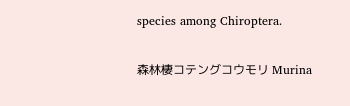species among Chiroptera.

森林棲コテングコウモリ Murina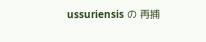ussuriensis の 再捕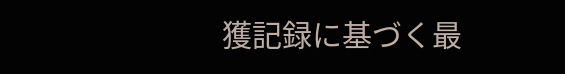獲記録に基づく最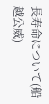長寿命について(船越公威)